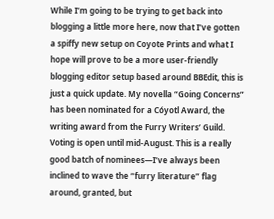While I’m going to be trying to get back into blogging a little more here, now that I’ve gotten a spiffy new setup on Coyote Prints and what I hope will prove to be a more user-friendly blogging editor setup based around BBEdit, this is just a quick update. My novella “Going Concerns” has been nominated for a Cóyotl Award, the writing award from the Furry Writers’ Guild. Voting is open until mid-August. This is a really good batch of nominees—I’ve always been inclined to wave the “furry literature” flag around, granted, but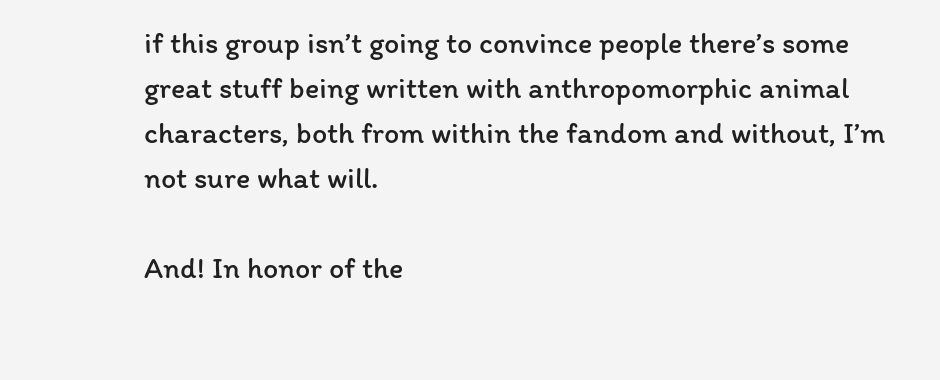if this group isn’t going to convince people there’s some great stuff being written with anthropomorphic animal characters, both from within the fandom and without, I’m not sure what will.

And! In honor of the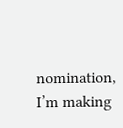nomination, I’m making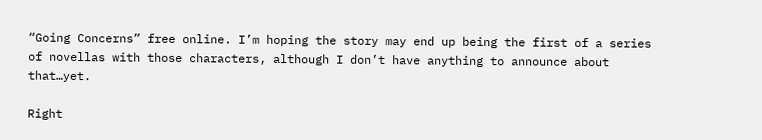“Going Concerns” free online. I’m hoping the story may end up being the first of a series of novellas with those characters, although I don’t have anything to announce about that…yet.

Right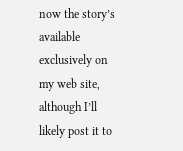now the story’s available exclusively on my web site, although I’ll likely post it to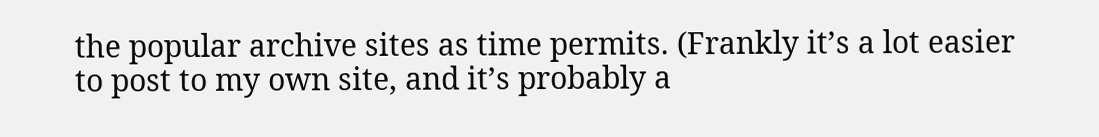the popular archive sites as time permits. (Frankly it’s a lot easier to post to my own site, and it’s probably a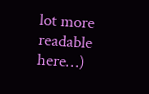lot more readable here…)